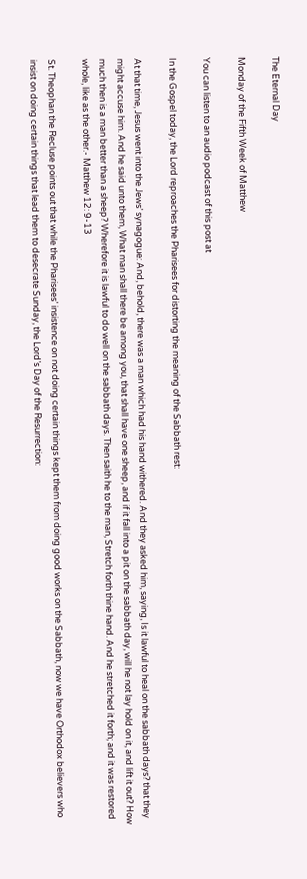The Eternal Day

Monday of the Fifth Week of Matthew

You can listen to an audio podcast of this post at

In the Gospel today, the Lord reproaches the Pharisees for distorting the meaning of the Sabbath rest:

At that time, Jesus went into the Jews’ synagogue: And, behold, there was a man which had his hand withered. And they asked him, saying, Is it lawful to heal on the sabbath days? that they might accuse him. And he said unto them, What man shall there be among you, that shall have one sheep, and if it fall into a pit on the sabbath day, will he not lay hold on it, and lift it out? How much then is a man better than a sheep? Wherefore it is lawful to do well on the sabbath days. Then saith he to the man, Stretch forth thine hand. And he stretched it forth; and it was restored whole, like as the other.- Matthew 12: 9-13

St. Theophan the Recluse points out that while the Pharisees’ insistence on not doing certain things kept them from doing good works on the Sabbath, now we have Orthodox believers who insist on doing certain things that lead them to desecrate Sunday, the Lord’s Day of the Resurrection: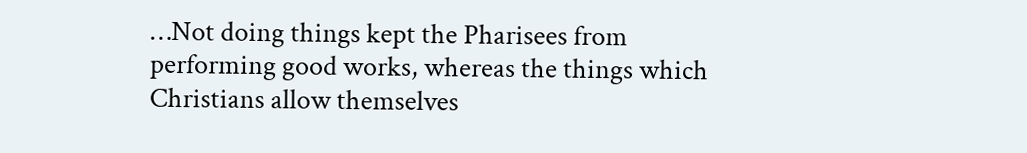…Not doing things kept the Pharisees from performing good works, whereas the things which Christians allow themselves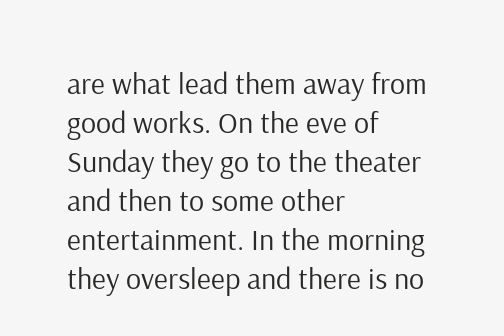are what lead them away from good works. On the eve of Sunday they go to the theater and then to some other entertainment. In the morning they oversleep and there is no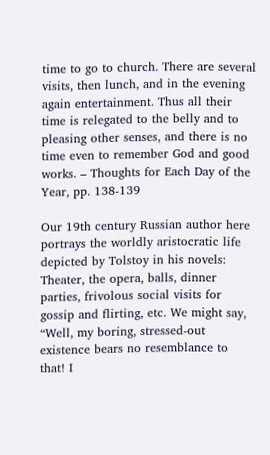time to go to church. There are several visits, then lunch, and in the evening again entertainment. Thus all their time is relegated to the belly and to pleasing other senses, and there is no time even to remember God and good works. – Thoughts for Each Day of the Year, pp. 138-139

Our 19th century Russian author here portrays the worldly aristocratic life depicted by Tolstoy in his novels: Theater, the opera, balls, dinner parties, frivolous social visits for gossip and flirting, etc. We might say, “Well, my boring, stressed-out existence bears no resemblance to that! I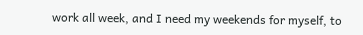work all week, and I need my weekends for myself, to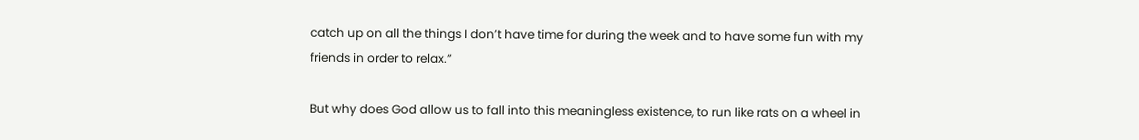catch up on all the things I don’t have time for during the week and to have some fun with my friends in order to relax.”

But why does God allow us to fall into this meaningless existence, to run like rats on a wheel in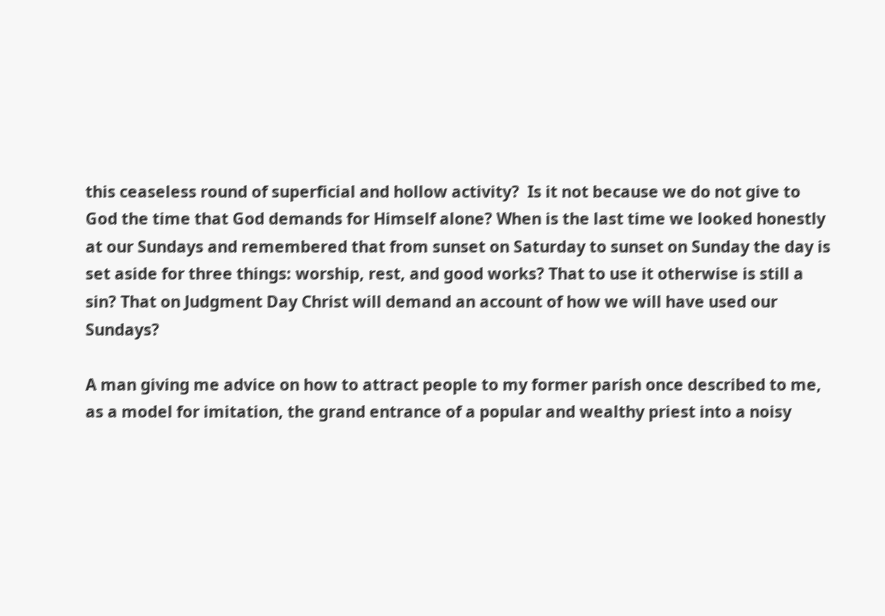this ceaseless round of superficial and hollow activity?  Is it not because we do not give to God the time that God demands for Himself alone? When is the last time we looked honestly at our Sundays and remembered that from sunset on Saturday to sunset on Sunday the day is set aside for three things: worship, rest, and good works? That to use it otherwise is still a sin? That on Judgment Day Christ will demand an account of how we will have used our Sundays?

A man giving me advice on how to attract people to my former parish once described to me, as a model for imitation, the grand entrance of a popular and wealthy priest into a noisy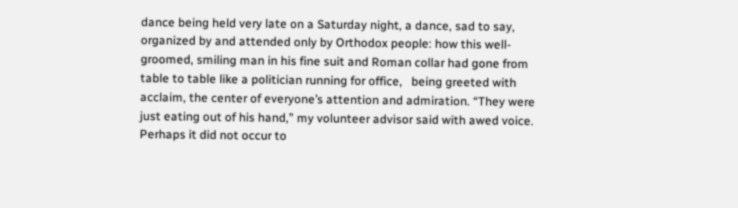dance being held very late on a Saturday night, a dance, sad to say, organized by and attended only by Orthodox people: how this well-groomed, smiling man in his fine suit and Roman collar had gone from table to table like a politician running for office,   being greeted with acclaim, the center of everyone’s attention and admiration. “They were just eating out of his hand,” my volunteer advisor said with awed voice. Perhaps it did not occur to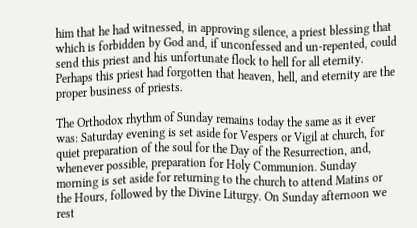him that he had witnessed, in approving silence, a priest blessing that which is forbidden by God and, if unconfessed and un-repented, could send this priest and his unfortunate flock to hell for all eternity. Perhaps this priest had forgotten that heaven, hell, and eternity are the proper business of priests.

The Orthodox rhythm of Sunday remains today the same as it ever was: Saturday evening is set aside for Vespers or Vigil at church, for quiet preparation of the soul for the Day of the Resurrection, and, whenever possible, preparation for Holy Communion. Sunday morning is set aside for returning to the church to attend Matins or the Hours, followed by the Divine Liturgy. On Sunday afternoon we rest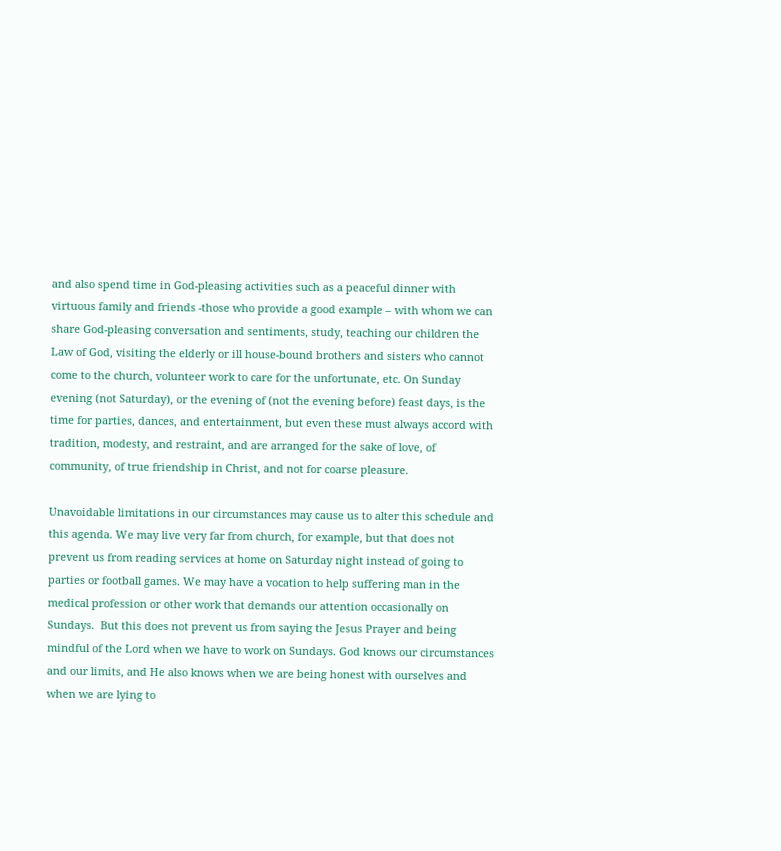and also spend time in God-pleasing activities such as a peaceful dinner with virtuous family and friends -those who provide a good example – with whom we can share God-pleasing conversation and sentiments, study, teaching our children the Law of God, visiting the elderly or ill house-bound brothers and sisters who cannot come to the church, volunteer work to care for the unfortunate, etc. On Sunday evening (not Saturday), or the evening of (not the evening before) feast days, is the time for parties, dances, and entertainment, but even these must always accord with tradition, modesty, and restraint, and are arranged for the sake of love, of community, of true friendship in Christ, and not for coarse pleasure.

Unavoidable limitations in our circumstances may cause us to alter this schedule and this agenda. We may live very far from church, for example, but that does not prevent us from reading services at home on Saturday night instead of going to parties or football games. We may have a vocation to help suffering man in the medical profession or other work that demands our attention occasionally on Sundays.  But this does not prevent us from saying the Jesus Prayer and being mindful of the Lord when we have to work on Sundays. God knows our circumstances and our limits, and He also knows when we are being honest with ourselves and when we are lying to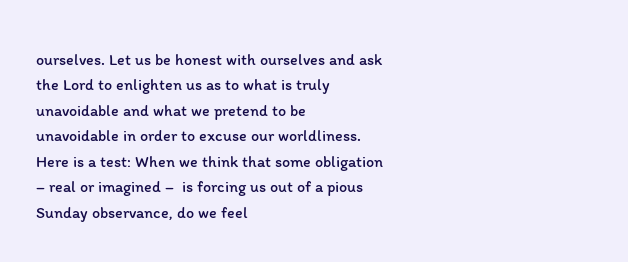ourselves. Let us be honest with ourselves and ask the Lord to enlighten us as to what is truly unavoidable and what we pretend to be unavoidable in order to excuse our worldliness. Here is a test: When we think that some obligation – real or imagined –  is forcing us out of a pious Sunday observance, do we feel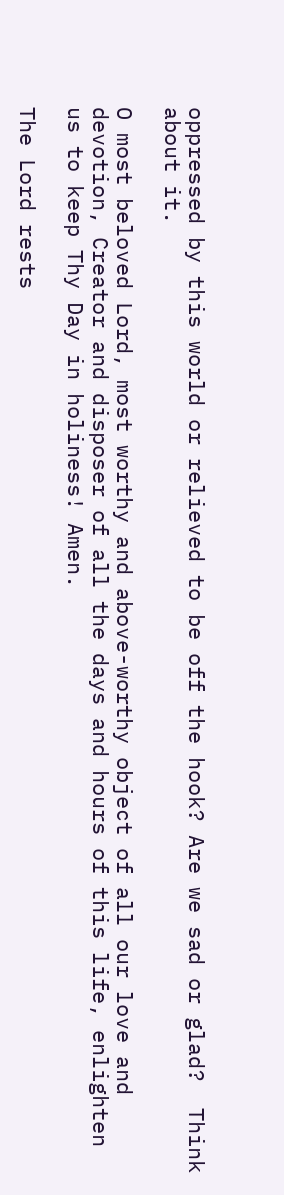oppressed by this world or relieved to be off the hook? Are we sad or glad?  Think about it.

O most beloved Lord, most worthy and above-worthy object of all our love and devotion, Creator and disposer of all the days and hours of this life, enlighten us to keep Thy Day in holiness! Amen.

The Lord rests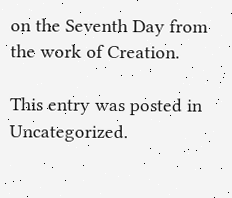on the Seventh Day from the work of Creation.

This entry was posted in Uncategorized.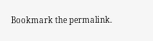Bookmark the permalink.